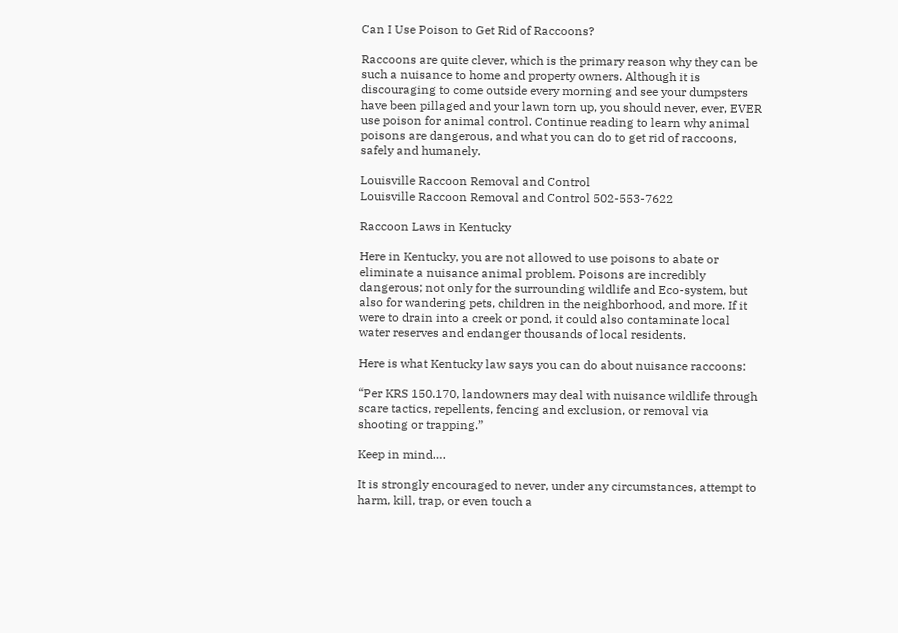Can I Use Poison to Get Rid of Raccoons?

Raccoons are quite clever, which is the primary reason why they can be such a nuisance to home and property owners. Although it is discouraging to come outside every morning and see your dumpsters have been pillaged and your lawn torn up, you should never, ever, EVER use poison for animal control. Continue reading to learn why animal poisons are dangerous, and what you can do to get rid of raccoons, safely and humanely.

Louisville Raccoon Removal and Control
Louisville Raccoon Removal and Control 502-553-7622

Raccoon Laws in Kentucky

Here in Kentucky, you are not allowed to use poisons to abate or eliminate a nuisance animal problem. Poisons are incredibly dangerous; not only for the surrounding wildlife and Eco-system, but also for wandering pets, children in the neighborhood, and more. If it were to drain into a creek or pond, it could also contaminate local water reserves and endanger thousands of local residents.

Here is what Kentucky law says you can do about nuisance raccoons:

“Per KRS 150.170, landowners may deal with nuisance wildlife through scare tactics, repellents, fencing and exclusion, or removal via shooting or trapping.”

Keep in mind….

It is strongly encouraged to never, under any circumstances, attempt to harm, kill, trap, or even touch a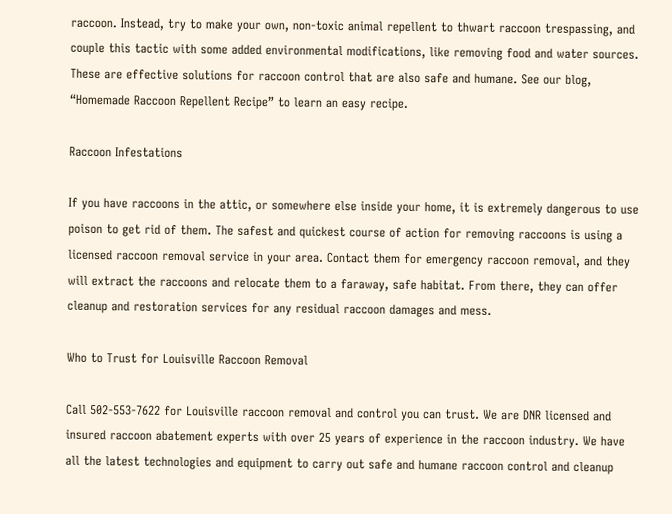raccoon. Instead, try to make your own, non-toxic animal repellent to thwart raccoon trespassing, and couple this tactic with some added environmental modifications, like removing food and water sources. These are effective solutions for raccoon control that are also safe and humane. See our blog, “Homemade Raccoon Repellent Recipe” to learn an easy recipe.

Raccoon Infestations

If you have raccoons in the attic, or somewhere else inside your home, it is extremely dangerous to use poison to get rid of them. The safest and quickest course of action for removing raccoons is using a licensed raccoon removal service in your area. Contact them for emergency raccoon removal, and they will extract the raccoons and relocate them to a faraway, safe habitat. From there, they can offer cleanup and restoration services for any residual raccoon damages and mess.

Who to Trust for Louisville Raccoon Removal

Call 502-553-7622 for Louisville raccoon removal and control you can trust. We are DNR licensed and insured raccoon abatement experts with over 25 years of experience in the raccoon industry. We have all the latest technologies and equipment to carry out safe and humane raccoon control and cleanup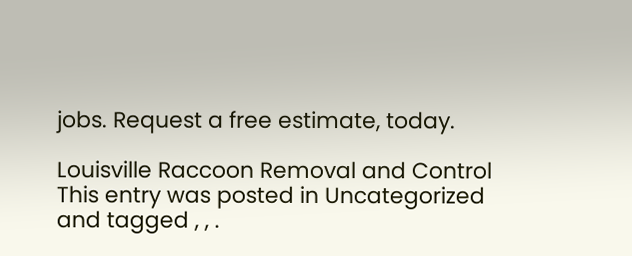jobs. Request a free estimate, today.

Louisville Raccoon Removal and Control
This entry was posted in Uncategorized and tagged , , .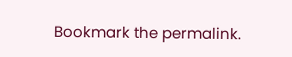Bookmark the permalink.